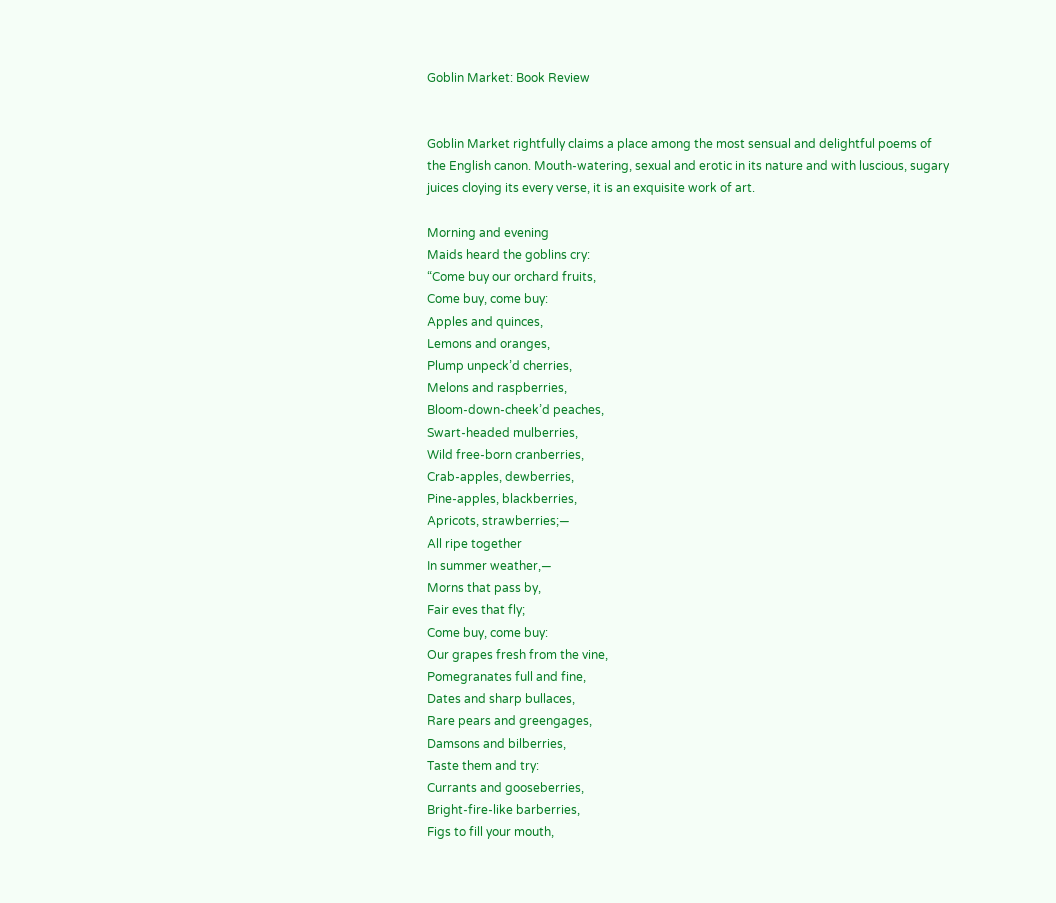Goblin Market: Book Review


Goblin Market rightfully claims a place among the most sensual and delightful poems of the English canon. Mouth-watering, sexual and erotic in its nature and with luscious, sugary juices cloying its every verse, it is an exquisite work of art.

Morning and evening
Maids heard the goblins cry:
“Come buy our orchard fruits,
Come buy, come buy:
Apples and quinces,
Lemons and oranges,
Plump unpeck’d cherries,
Melons and raspberries,
Bloom-down-cheek’d peaches,
Swart-headed mulberries,
Wild free-born cranberries,
Crab-apples, dewberries,
Pine-apples, blackberries,
Apricots, strawberries;—
All ripe together
In summer weather,—
Morns that pass by,
Fair eves that fly;
Come buy, come buy:
Our grapes fresh from the vine,
Pomegranates full and fine,
Dates and sharp bullaces,
Rare pears and greengages,
Damsons and bilberries,
Taste them and try:
Currants and gooseberries,
Bright-fire-like barberries,
Figs to fill your mouth,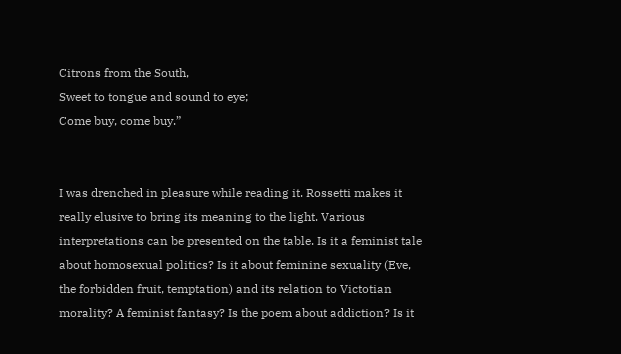Citrons from the South,
Sweet to tongue and sound to eye;
Come buy, come buy.”


I was drenched in pleasure while reading it. Rossetti makes it really elusive to bring its meaning to the light. Various interpretations can be presented on the table. Is it a feminist tale about homosexual politics? Is it about feminine sexuality (Eve, the forbidden fruit, temptation) and its relation to Victotian morality? A feminist fantasy? Is the poem about addiction? Is it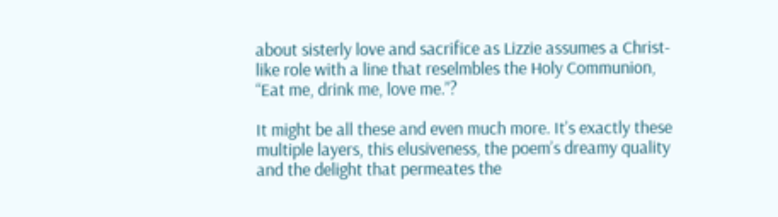about sisterly love and sacrifice as Lizzie assumes a Christ-like role with a line that reselmbles the Holy Communion, “Eat me, drink me, love me.”?

It might be all these and even much more. It’s exactly these multiple layers, this elusiveness, the poem’s dreamy quality and the delight that permeates the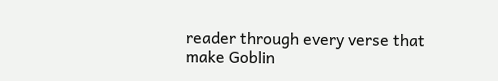reader through every verse that make Goblin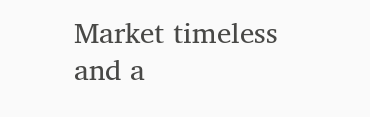Market timeless and a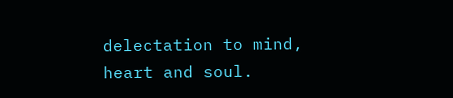delectation to mind, heart and soul.